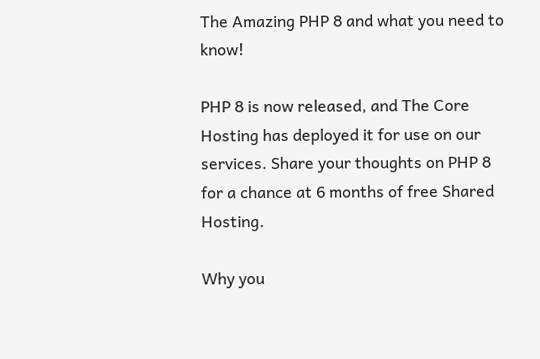The Amazing PHP 8 and what you need to know!

PHP 8 is now released, and The Core Hosting has deployed it for use on our services. Share your thoughts on PHP 8 for a chance at 6 months of free Shared Hosting.

Why you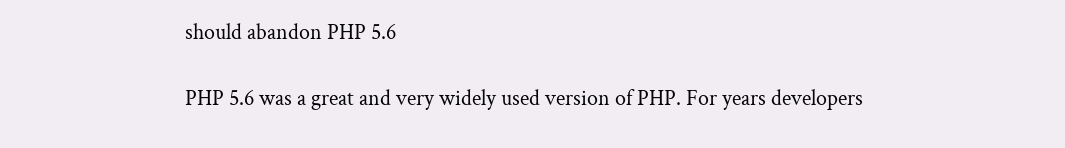should abandon PHP 5.6

PHP 5.6 was a great and very widely used version of PHP. For years developers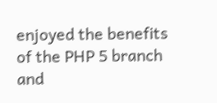enjoyed the benefits of the PHP 5 branch and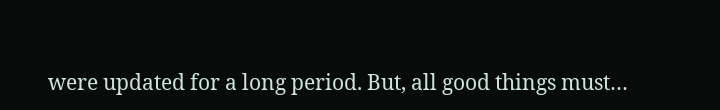were updated for a long period. But, all good things must…